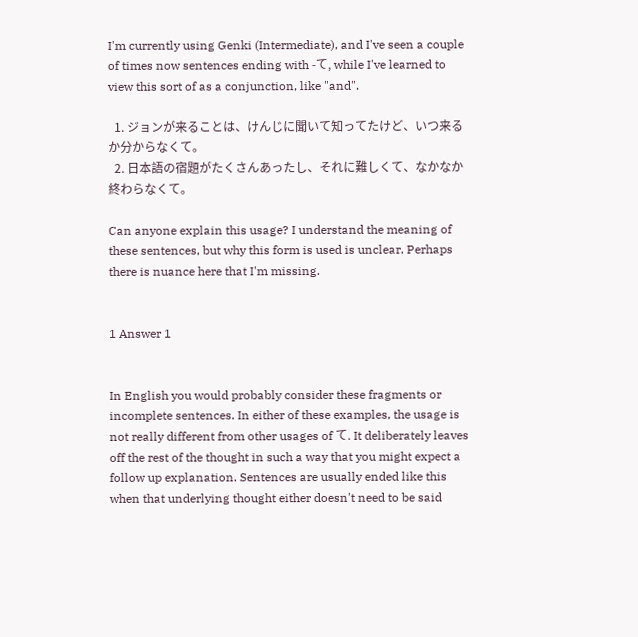I'm currently using Genki (Intermediate), and I've seen a couple of times now sentences ending with -て, while I've learned to view this sort of as a conjunction, like "and".

  1. ジョンが来ることは、けんじに聞いて知ってたけど、いつ来るか分からなくて。
  2. 日本語の宿題がたくさんあったし、それに難しくて、なかなか終わらなくて。

Can anyone explain this usage? I understand the meaning of these sentences, but why this form is used is unclear. Perhaps there is nuance here that I'm missing.


1 Answer 1


In English you would probably consider these fragments or incomplete sentences. In either of these examples, the usage is not really different from other usages of て. It deliberately leaves off the rest of the thought in such a way that you might expect a follow up explanation. Sentences are usually ended like this when that underlying thought either doesn't need to be said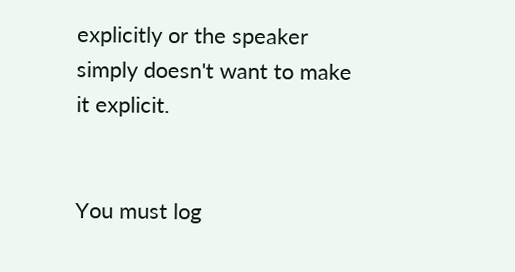explicitly or the speaker simply doesn't want to make it explicit.


You must log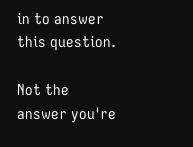in to answer this question.

Not the answer you're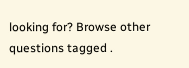looking for? Browse other questions tagged .